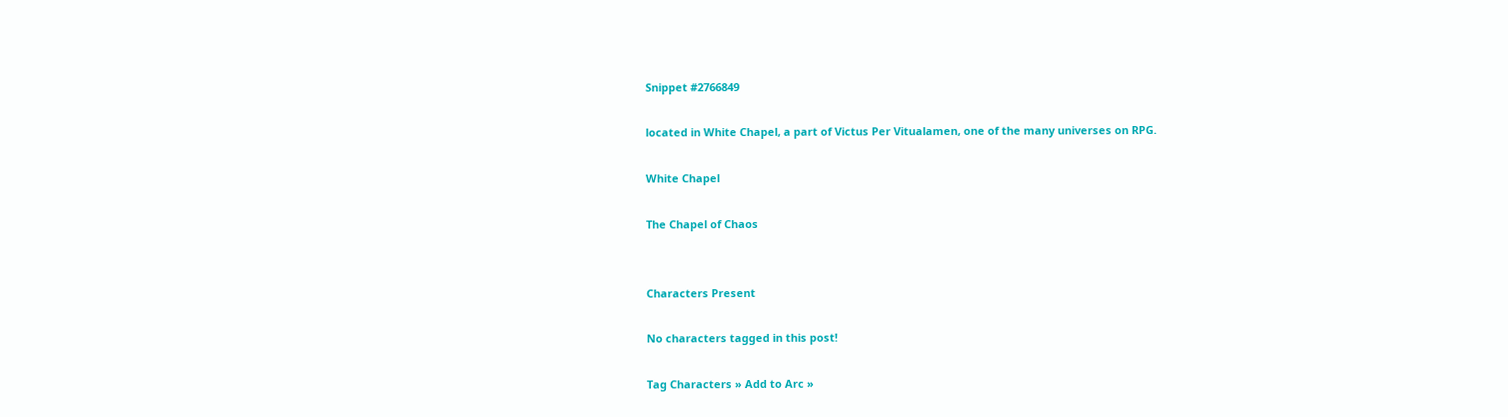Snippet #2766849

located in White Chapel, a part of Victus Per Vitualamen, one of the many universes on RPG.

White Chapel

The Chapel of Chaos


Characters Present

No characters tagged in this post!

Tag Characters » Add to Arc »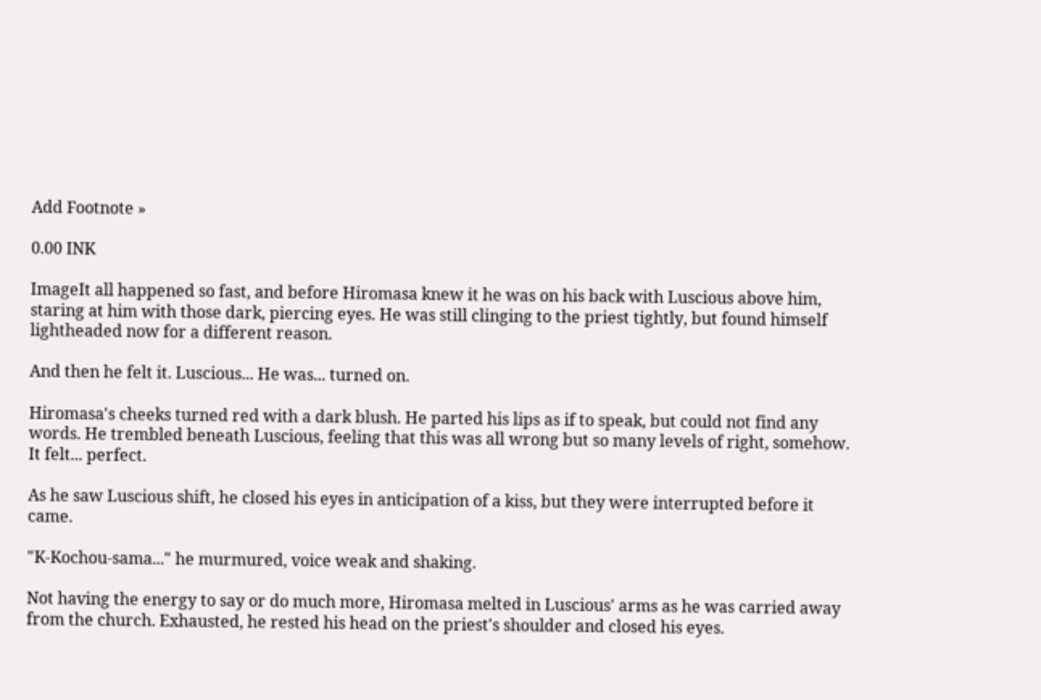Add Footnote »

0.00 INK

ImageIt all happened so fast, and before Hiromasa knew it he was on his back with Luscious above him, staring at him with those dark, piercing eyes. He was still clinging to the priest tightly, but found himself lightheaded now for a different reason.

And then he felt it. Luscious... He was... turned on.

Hiromasa's cheeks turned red with a dark blush. He parted his lips as if to speak, but could not find any words. He trembled beneath Luscious, feeling that this was all wrong but so many levels of right, somehow. It felt... perfect.

As he saw Luscious shift, he closed his eyes in anticipation of a kiss, but they were interrupted before it came.

"K-Kochou-sama..." he murmured, voice weak and shaking.

Not having the energy to say or do much more, Hiromasa melted in Luscious' arms as he was carried away from the church. Exhausted, he rested his head on the priest's shoulder and closed his eyes.